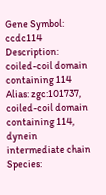Gene Symbol: ccdc114
Description: coiled-coil domain containing 114
Alias: zgc:101737, coiled-coil domain containing 114, dynein intermediate chain
Species: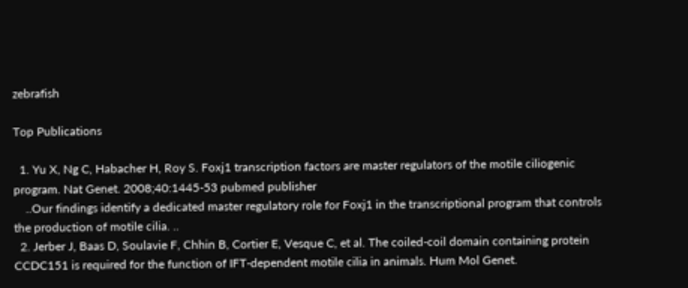zebrafish

Top Publications

  1. Yu X, Ng C, Habacher H, Roy S. Foxj1 transcription factors are master regulators of the motile ciliogenic program. Nat Genet. 2008;40:1445-53 pubmed publisher
    ..Our findings identify a dedicated master regulatory role for Foxj1 in the transcriptional program that controls the production of motile cilia. ..
  2. Jerber J, Baas D, Soulavie F, Chhin B, Cortier E, Vesque C, et al. The coiled-coil domain containing protein CCDC151 is required for the function of IFT-dependent motile cilia in animals. Hum Mol Genet.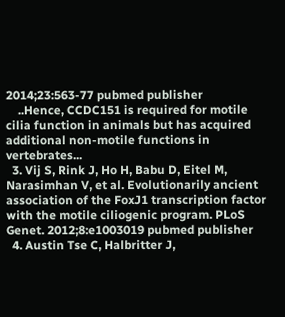2014;23:563-77 pubmed publisher
    ..Hence, CCDC151 is required for motile cilia function in animals but has acquired additional non-motile functions in vertebrates...
  3. Vij S, Rink J, Ho H, Babu D, Eitel M, Narasimhan V, et al. Evolutionarily ancient association of the FoxJ1 transcription factor with the motile ciliogenic program. PLoS Genet. 2012;8:e1003019 pubmed publisher
  4. Austin Tse C, Halbritter J,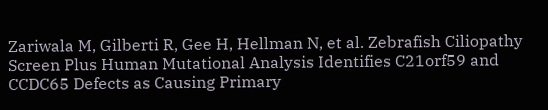Zariwala M, Gilberti R, Gee H, Hellman N, et al. Zebrafish Ciliopathy Screen Plus Human Mutational Analysis Identifies C21orf59 and CCDC65 Defects as Causing Primary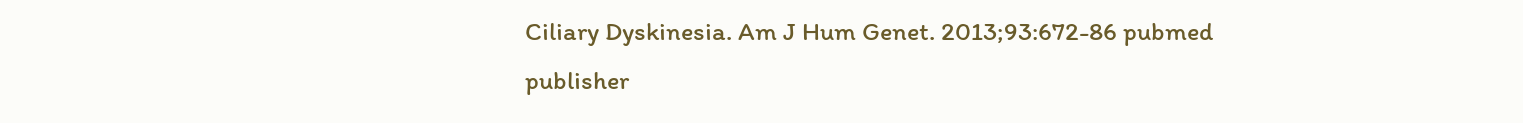Ciliary Dyskinesia. Am J Hum Genet. 2013;93:672-86 pubmed publisher